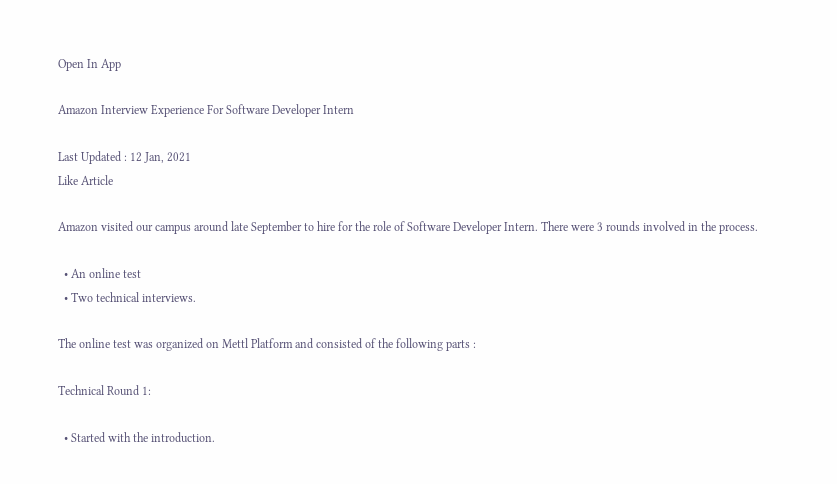Open In App

Amazon Interview Experience For Software Developer Intern

Last Updated : 12 Jan, 2021
Like Article

Amazon visited our campus around late September to hire for the role of Software Developer Intern. There were 3 rounds involved in the process.

  • An online test
  • Two technical interviews.

The online test was organized on Mettl Platform and consisted of the following parts :

Technical Round 1:

  • Started with the introduction.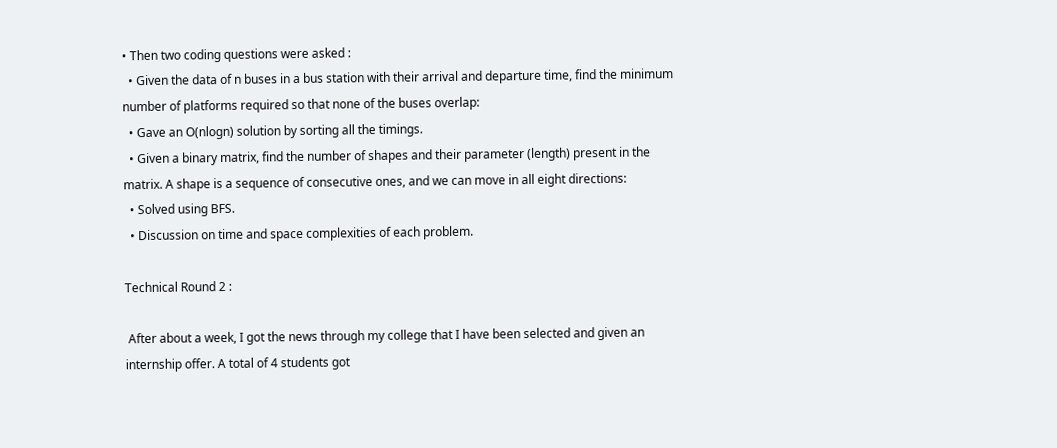• Then two coding questions were asked :
  • Given the data of n buses in a bus station with their arrival and departure time, find the minimum number of platforms required so that none of the buses overlap:
  • Gave an O(nlogn) solution by sorting all the timings.
  • Given a binary matrix, find the number of shapes and their parameter (length) present in the matrix. A shape is a sequence of consecutive ones, and we can move in all eight directions:
  • Solved using BFS.
  • Discussion on time and space complexities of each problem.

Technical Round 2 :

 After about a week, I got the news through my college that I have been selected and given an internship offer. A total of 4 students got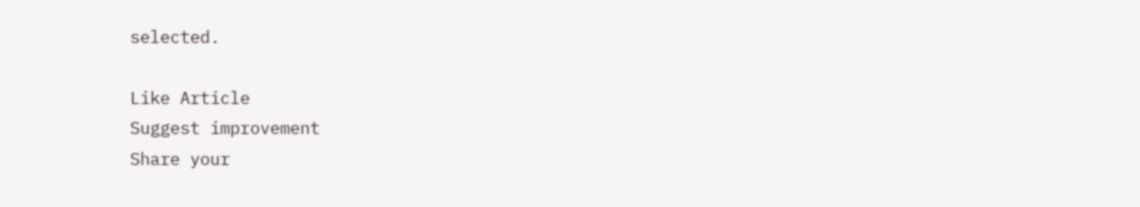selected.

Like Article
Suggest improvement
Share your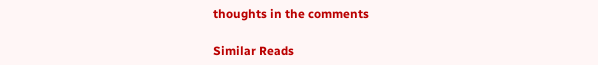thoughts in the comments

Similar Reads